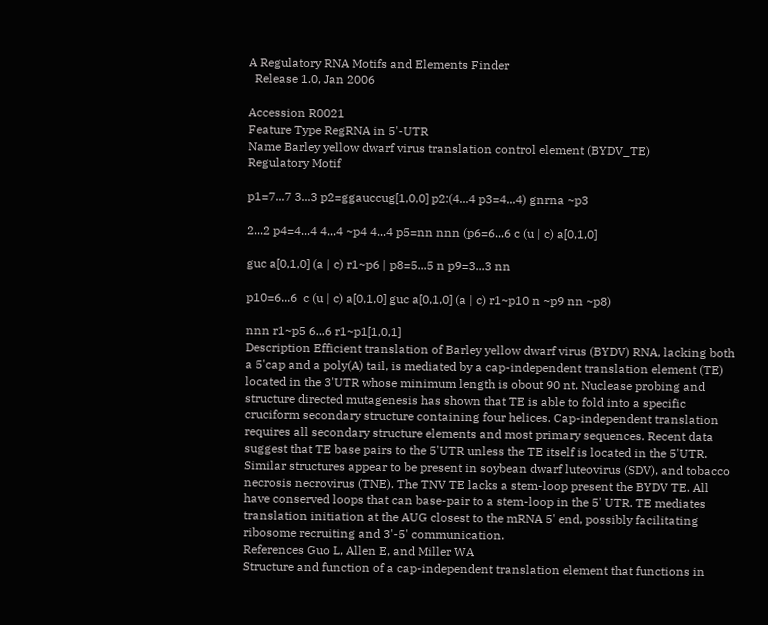A Regulatory RNA Motifs and Elements Finder
  Release 1.0, Jan 2006

Accession R0021
Feature Type RegRNA in 5'-UTR
Name Barley yellow dwarf virus translation control element (BYDV_TE)
Regulatory Motif

p1=7...7 3...3 p2=ggauccug[1,0,0] p2:(4...4 p3=4...4) gnrna ~p3

2...2 p4=4...4 4...4 ~p4 4...4 p5=nn nnn (p6=6...6 c (u | c) a[0,1,0]

guc a[0,1,0] (a | c) r1~p6 | p8=5...5 n p9=3...3 nn

p10=6...6  c (u | c) a[0,1,0] guc a[0,1,0] (a | c) r1~p10 n ~p9 nn ~p8)

nnn r1~p5 6...6 r1~p1[1,0,1]
Description Efficient translation of Barley yellow dwarf virus (BYDV) RNA, lacking both a 5'cap and a poly(A) tail, is mediated by a cap-independent translation element (TE) located in the 3'UTR whose minimum length is obout 90 nt. Nuclease probing and structure directed mutagenesis has shown that TE is able to fold into a specific cruciform secondary structure containing four helices. Cap-independent translation requires all secondary structure elements and most primary sequences. Recent data suggest that TE base pairs to the 5'UTR unless the TE itself is located in the 5'UTR. Similar structures appear to be present in soybean dwarf luteovirus (SDV), and tobacco necrosis necrovirus (TNE). The TNV TE lacks a stem-loop present the BYDV TE. All have conserved loops that can base-pair to a stem-loop in the 5' UTR. TE mediates translation initiation at the AUG closest to the mRNA 5' end, possibly facilitating ribosome recruiting and 3'-5' communication.
References Guo L, Allen E, and Miller WA
Structure and function of a cap-independent translation element that functions in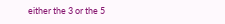either the 3 or the 5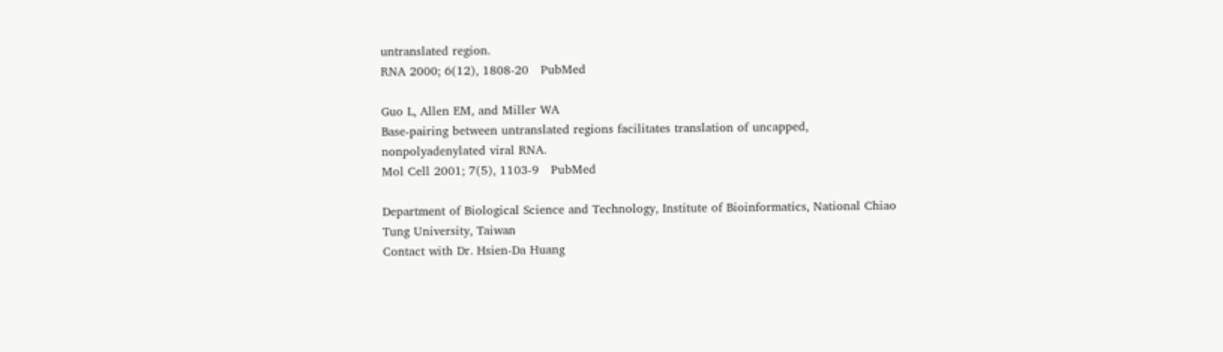untranslated region.
RNA 2000; 6(12), 1808-20   PubMed

Guo L, Allen EM, and Miller WA
Base-pairing between untranslated regions facilitates translation of uncapped, nonpolyadenylated viral RNA.
Mol Cell 2001; 7(5), 1103-9   PubMed

Department of Biological Science and Technology, Institute of Bioinformatics, National Chiao Tung University, Taiwan
Contact with Dr. Hsien-Da Huang